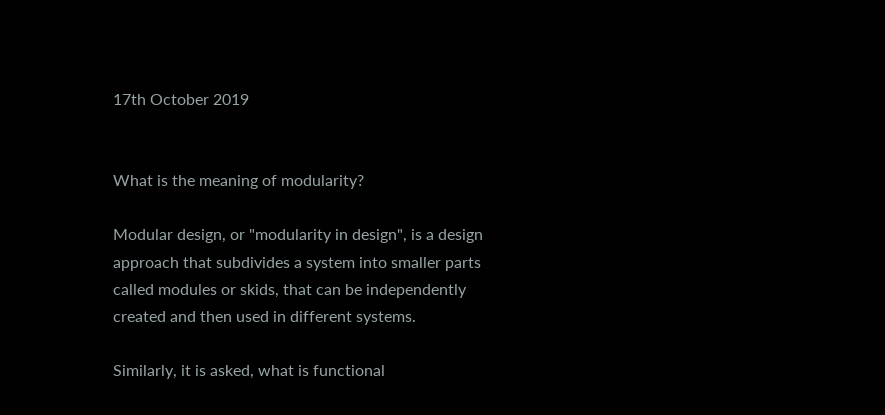17th October 2019


What is the meaning of modularity?

Modular design, or "modularity in design", is a design approach that subdivides a system into smaller parts called modules or skids, that can be independently created and then used in different systems.

Similarly, it is asked, what is functional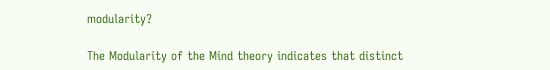modularity?

The Modularity of the Mind theory indicates that distinct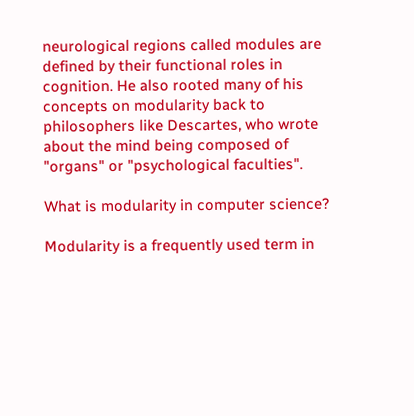neurological regions called modules are defined by their functional roles in cognition. He also rooted many of his concepts on modularity back to philosophers like Descartes, who wrote about the mind being composed of "organs" or "psychological faculties".

What is modularity in computer science?

Modularity is a frequently used term in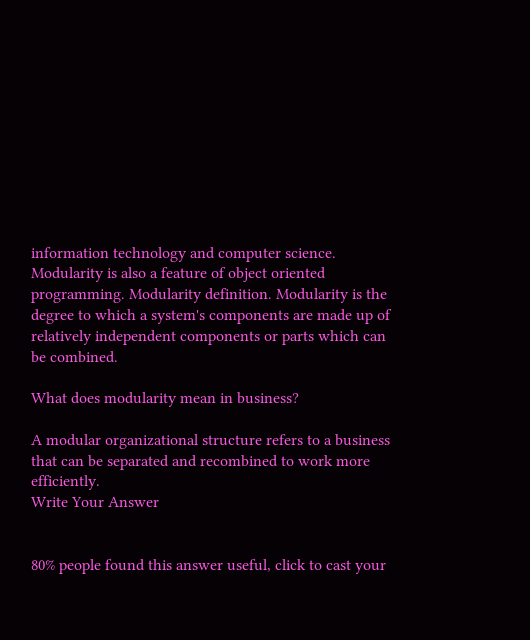information technology and computer science. Modularity is also a feature of object oriented programming. Modularity definition. Modularity is the degree to which a system's components are made up of relatively independent components or parts which can be combined.

What does modularity mean in business?

A modular organizational structure refers to a business that can be separated and recombined to work more efficiently.
Write Your Answer


80% people found this answer useful, click to cast your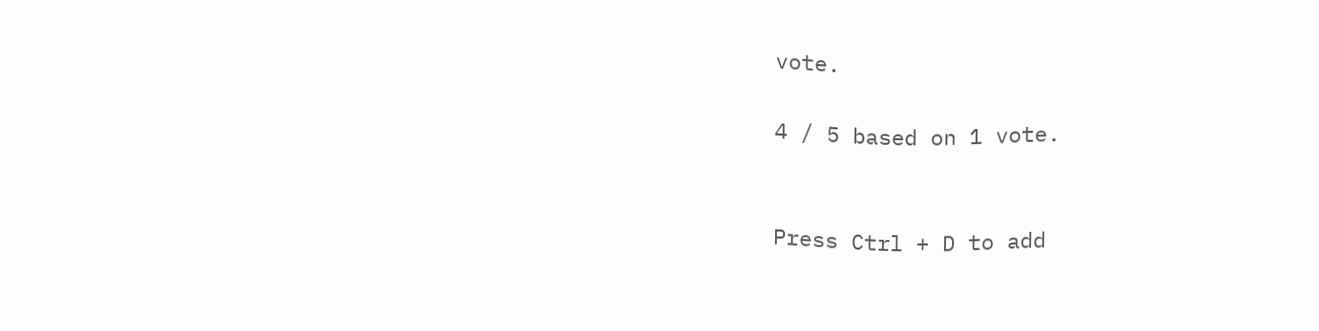vote.

4 / 5 based on 1 vote.


Press Ctrl + D to add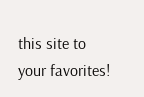this site to your favorites!